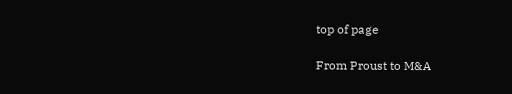top of page

From Proust to M&A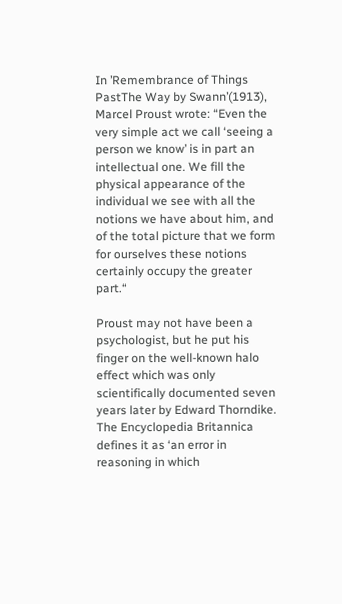In ’Remembrance of Things PastThe Way by Swann’(1913), Marcel Proust wrote: “Even the very simple act we call ‘seeing a person we know’ is in part an intellectual one. We fill the physical appearance of the individual we see with all the notions we have about him, and of the total picture that we form for ourselves these notions certainly occupy the greater part.“

Proust may not have been a psychologist, but he put his finger on the well-known halo effect which was only scientifically documented seven years later by Edward Thorndike. The Encyclopedia Britannica defines it as ‘an error in reasoning in which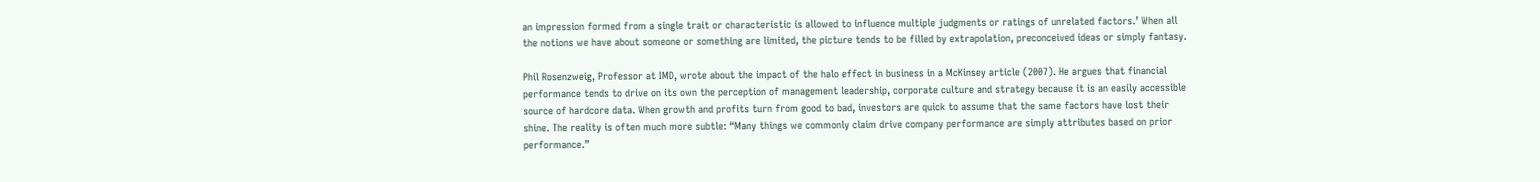an impression formed from a single trait or characteristic is allowed to influence multiple judgments or ratings of unrelated factors.’ When all the notions we have about someone or something are limited, the picture tends to be filled by extrapolation, preconceived ideas or simply fantasy.

Phil Rosenzweig, Professor at IMD, wrote about the impact of the halo effect in business in a McKinsey article (2007). He argues that financial performance tends to drive on its own the perception of management leadership, corporate culture and strategy because it is an easily accessible source of hardcore data. When growth and profits turn from good to bad, investors are quick to assume that the same factors have lost their shine. The reality is often much more subtle: “Many things we commonly claim drive company performance are simply attributes based on prior performance.”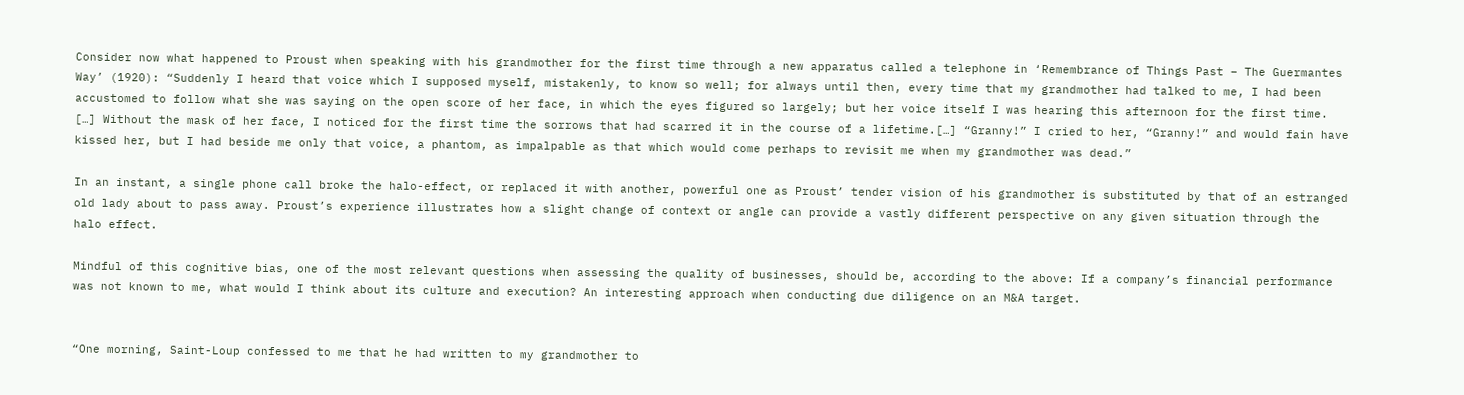Consider now what happened to Proust when speaking with his grandmother for the first time through a new apparatus called a telephone in ‘Remembrance of Things Past – The Guermantes Way’ (1920): “Suddenly I heard that voice which I supposed myself, mistakenly, to know so well; for always until then, every time that my grandmother had talked to me, I had been accustomed to follow what she was saying on the open score of her face, in which the eyes figured so largely; but her voice itself I was hearing this afternoon for the first time. […] Without the mask of her face, I noticed for the first time the sorrows that had scarred it in the course of a lifetime.[…] “Granny!” I cried to her, “Granny!” and would fain have kissed her, but I had beside me only that voice, a phantom, as impalpable as that which would come perhaps to revisit me when my grandmother was dead.”

In an instant, a single phone call broke the halo-effect, or replaced it with another, powerful one as Proust’ tender vision of his grandmother is substituted by that of an estranged old lady about to pass away. Proust’s experience illustrates how a slight change of context or angle can provide a vastly different perspective on any given situation through the halo effect.

Mindful of this cognitive bias, one of the most relevant questions when assessing the quality of businesses, should be, according to the above: If a company’s financial performance was not known to me, what would I think about its culture and execution? An interesting approach when conducting due diligence on an M&A target.


“One morning, Saint-Loup confessed to me that he had written to my grandmother to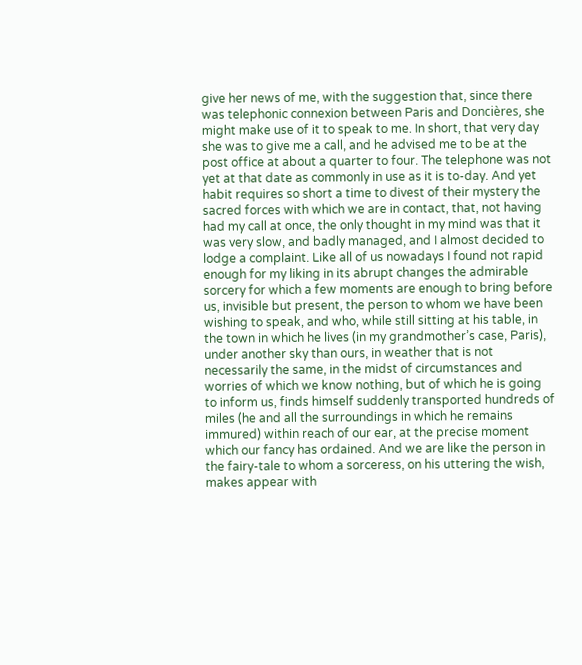give her news of me, with the suggestion that, since there was telephonic connexion between Paris and Doncières, she might make use of it to speak to me. In short, that very day she was to give me a call, and he advised me to be at the post office at about a quarter to four. The telephone was not yet at that date as commonly in use as it is to-day. And yet habit requires so short a time to divest of their mystery the sacred forces with which we are in contact, that, not having had my call at once, the only thought in my mind was that it was very slow, and badly managed, and I almost decided to lodge a complaint. Like all of us nowadays I found not rapid enough for my liking in its abrupt changes the admirable sorcery for which a few moments are enough to bring before us, invisible but present, the person to whom we have been wishing to speak, and who, while still sitting at his table, in the town in which he lives (in my grandmother’s case, Paris), under another sky than ours, in weather that is not necessarily the same, in the midst of circumstances and worries of which we know nothing, but of which he is going to inform us, finds himself suddenly transported hundreds of miles (he and all the surroundings in which he remains immured) within reach of our ear, at the precise moment which our fancy has ordained. And we are like the person in the fairy-tale to whom a sorceress, on his uttering the wish, makes appear with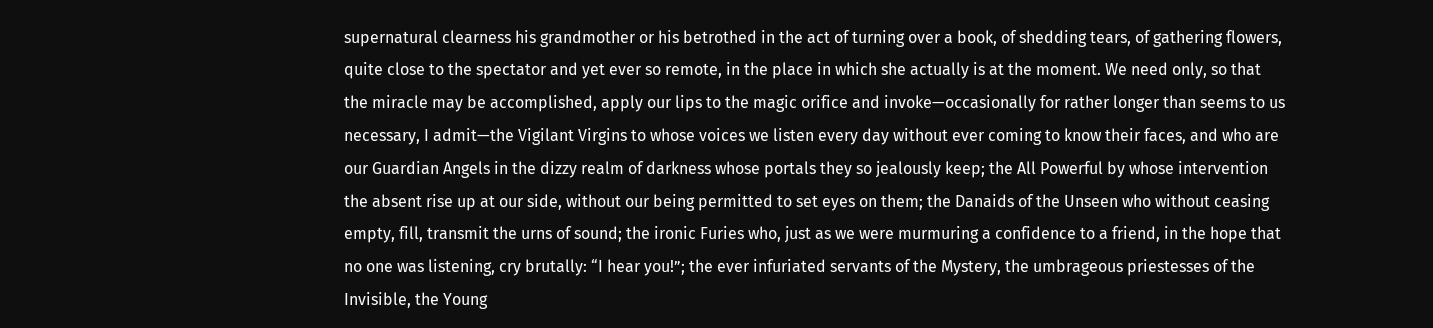supernatural clearness his grandmother or his betrothed in the act of turning over a book, of shedding tears, of gathering flowers, quite close to the spectator and yet ever so remote, in the place in which she actually is at the moment. We need only, so that the miracle may be accomplished, apply our lips to the magic orifice and invoke—occasionally for rather longer than seems to us necessary, I admit—the Vigilant Virgins to whose voices we listen every day without ever coming to know their faces, and who are our Guardian Angels in the dizzy realm of darkness whose portals they so jealously keep; the All Powerful by whose intervention the absent rise up at our side, without our being permitted to set eyes on them; the Danaids of the Unseen who without ceasing empty, fill, transmit the urns of sound; the ironic Furies who, just as we were murmuring a confidence to a friend, in the hope that no one was listening, cry brutally: “I hear you!”; the ever infuriated servants of the Mystery, the umbrageous priestesses of the Invisible, the Young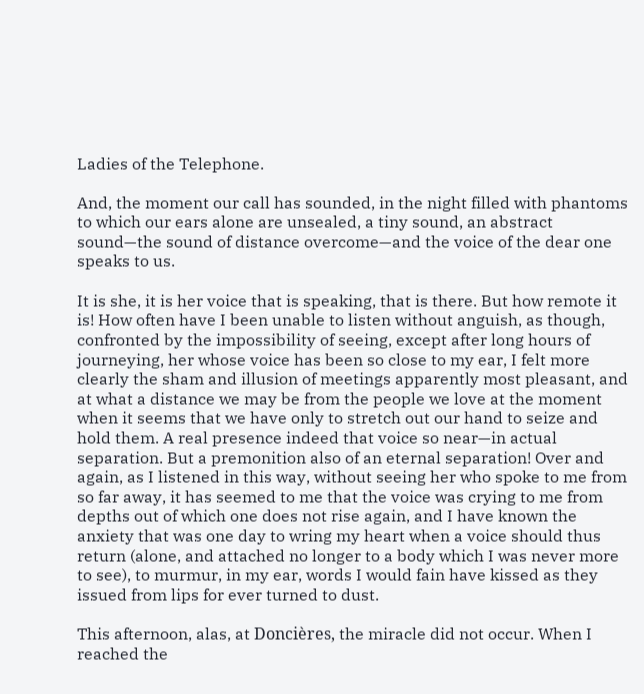Ladies of the Telephone.

And, the moment our call has sounded, in the night filled with phantoms to which our ears alone are unsealed, a tiny sound, an abstract sound—the sound of distance overcome—and the voice of the dear one speaks to us.

It is she, it is her voice that is speaking, that is there. But how remote it is! How often have I been unable to listen without anguish, as though, confronted by the impossibility of seeing, except after long hours of journeying, her whose voice has been so close to my ear, I felt more clearly the sham and illusion of meetings apparently most pleasant, and at what a distance we may be from the people we love at the moment when it seems that we have only to stretch out our hand to seize and hold them. A real presence indeed that voice so near—in actual separation. But a premonition also of an eternal separation! Over and again, as I listened in this way, without seeing her who spoke to me from so far away, it has seemed to me that the voice was crying to me from depths out of which one does not rise again, and I have known the anxiety that was one day to wring my heart when a voice should thus return (alone, and attached no longer to a body which I was never more to see), to murmur, in my ear, words I would fain have kissed as they issued from lips for ever turned to dust.

This afternoon, alas, at Doncières, the miracle did not occur. When I reached the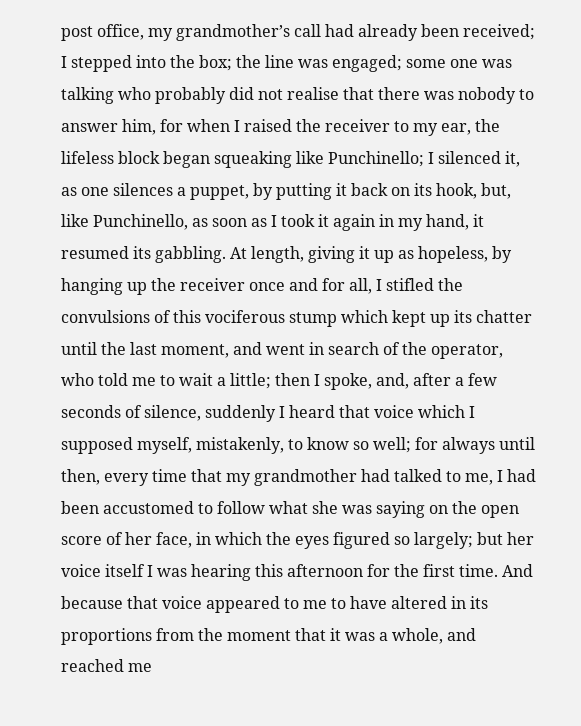post office, my grandmother’s call had already been received; I stepped into the box; the line was engaged; some one was talking who probably did not realise that there was nobody to answer him, for when I raised the receiver to my ear, the lifeless block began squeaking like Punchinello; I silenced it, as one silences a puppet, by putting it back on its hook, but, like Punchinello, as soon as I took it again in my hand, it resumed its gabbling. At length, giving it up as hopeless, by hanging up the receiver once and for all, I stifled the convulsions of this vociferous stump which kept up its chatter until the last moment, and went in search of the operator, who told me to wait a little; then I spoke, and, after a few seconds of silence, suddenly I heard that voice which I supposed myself, mistakenly, to know so well; for always until then, every time that my grandmother had talked to me, I had been accustomed to follow what she was saying on the open score of her face, in which the eyes figured so largely; but her voice itself I was hearing this afternoon for the first time. And because that voice appeared to me to have altered in its proportions from the moment that it was a whole, and reached me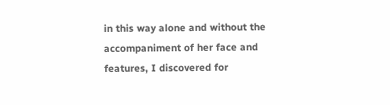in this way alone and without the accompaniment of her face and features, I discovered for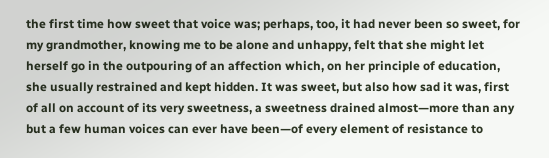the first time how sweet that voice was; perhaps, too, it had never been so sweet, for my grandmother, knowing me to be alone and unhappy, felt that she might let herself go in the outpouring of an affection which, on her principle of education, she usually restrained and kept hidden. It was sweet, but also how sad it was, first of all on account of its very sweetness, a sweetness drained almost—more than any but a few human voices can ever have been—of every element of resistance to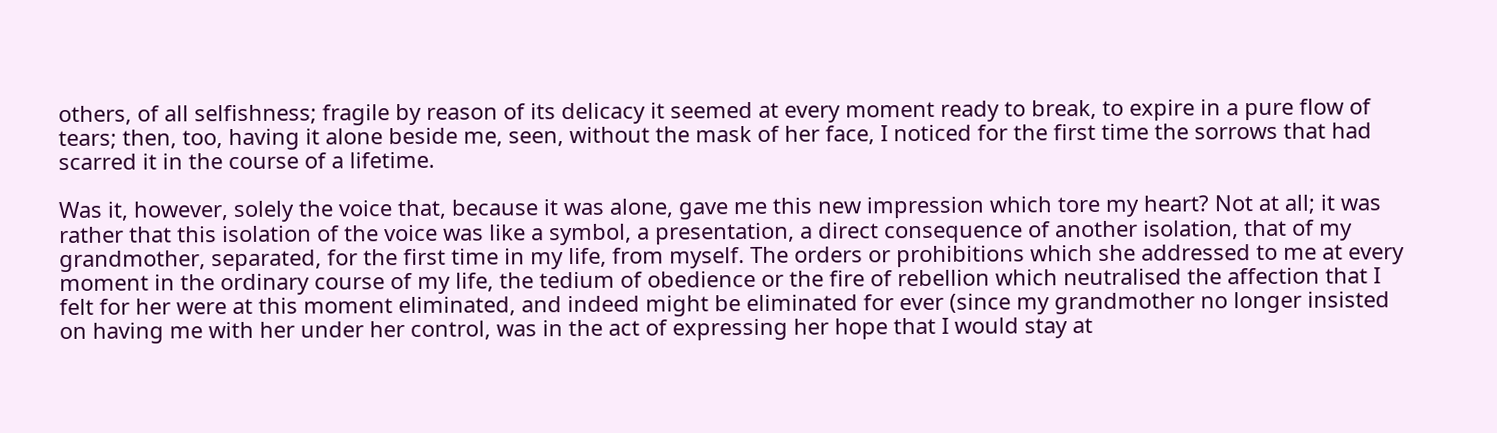others, of all selfishness; fragile by reason of its delicacy it seemed at every moment ready to break, to expire in a pure flow of tears; then, too, having it alone beside me, seen, without the mask of her face, I noticed for the first time the sorrows that had scarred it in the course of a lifetime.

Was it, however, solely the voice that, because it was alone, gave me this new impression which tore my heart? Not at all; it was rather that this isolation of the voice was like a symbol, a presentation, a direct consequence of another isolation, that of my grandmother, separated, for the first time in my life, from myself. The orders or prohibitions which she addressed to me at every moment in the ordinary course of my life, the tedium of obedience or the fire of rebellion which neutralised the affection that I felt for her were at this moment eliminated, and indeed might be eliminated for ever (since my grandmother no longer insisted on having me with her under her control, was in the act of expressing her hope that I would stay at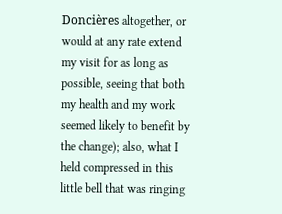Doncières altogether, or would at any rate extend my visit for as long as possible, seeing that both my health and my work seemed likely to benefit by the change); also, what I held compressed in this little bell that was ringing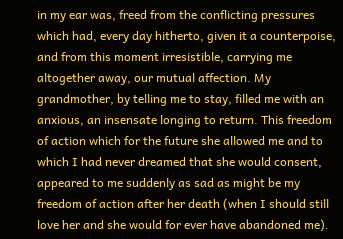in my ear was, freed from the conflicting pressures which had, every day hitherto, given it a counterpoise, and from this moment irresistible, carrying me altogether away, our mutual affection. My grandmother, by telling me to stay, filled me with an anxious, an insensate longing to return. This freedom of action which for the future she allowed me and to which I had never dreamed that she would consent, appeared to me suddenly as sad as might be my freedom of action after her death (when I should still love her and she would for ever have abandoned me).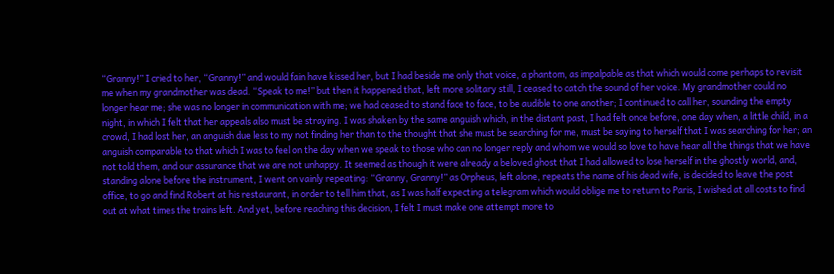“Granny!” I cried to her, “Granny!” and would fain have kissed her, but I had beside me only that voice, a phantom, as impalpable as that which would come perhaps to revisit me when my grandmother was dead. “Speak to me!” but then it happened that, left more solitary still, I ceased to catch the sound of her voice. My grandmother could no longer hear me; she was no longer in communication with me; we had ceased to stand face to face, to be audible to one another; I continued to call her, sounding the empty night, in which I felt that her appeals also must be straying. I was shaken by the same anguish which, in the distant past, I had felt once before, one day when, a little child, in a crowd, I had lost her, an anguish due less to my not finding her than to the thought that she must be searching for me, must be saying to herself that I was searching for her; an anguish comparable to that which I was to feel on the day when we speak to those who can no longer reply and whom we would so love to have hear all the things that we have not told them, and our assurance that we are not unhappy. It seemed as though it were already a beloved ghost that I had allowed to lose herself in the ghostly world, and, standing alone before the instrument, I went on vainly repeating: “Granny, Granny!” as Orpheus, left alone, repeats the name of his dead wife, is decided to leave the post office, to go and find Robert at his restaurant, in order to tell him that, as I was half expecting a telegram which would oblige me to return to Paris, I wished at all costs to find out at what times the trains left. And yet, before reaching this decision, I felt I must make one attempt more to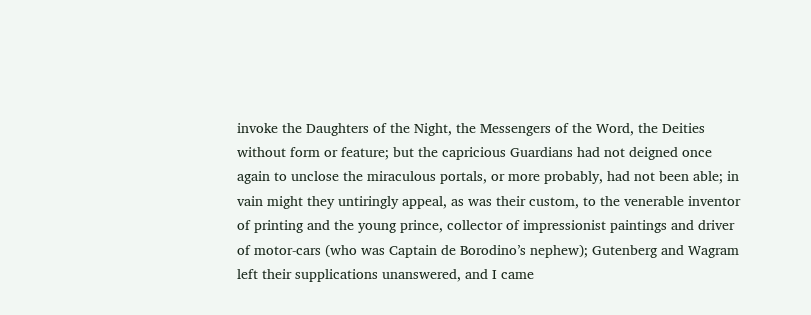invoke the Daughters of the Night, the Messengers of the Word, the Deities without form or feature; but the capricious Guardians had not deigned once again to unclose the miraculous portals, or more probably, had not been able; in vain might they untiringly appeal, as was their custom, to the venerable inventor of printing and the young prince, collector of impressionist paintings and driver of motor-cars (who was Captain de Borodino’s nephew); Gutenberg and Wagram left their supplications unanswered, and I came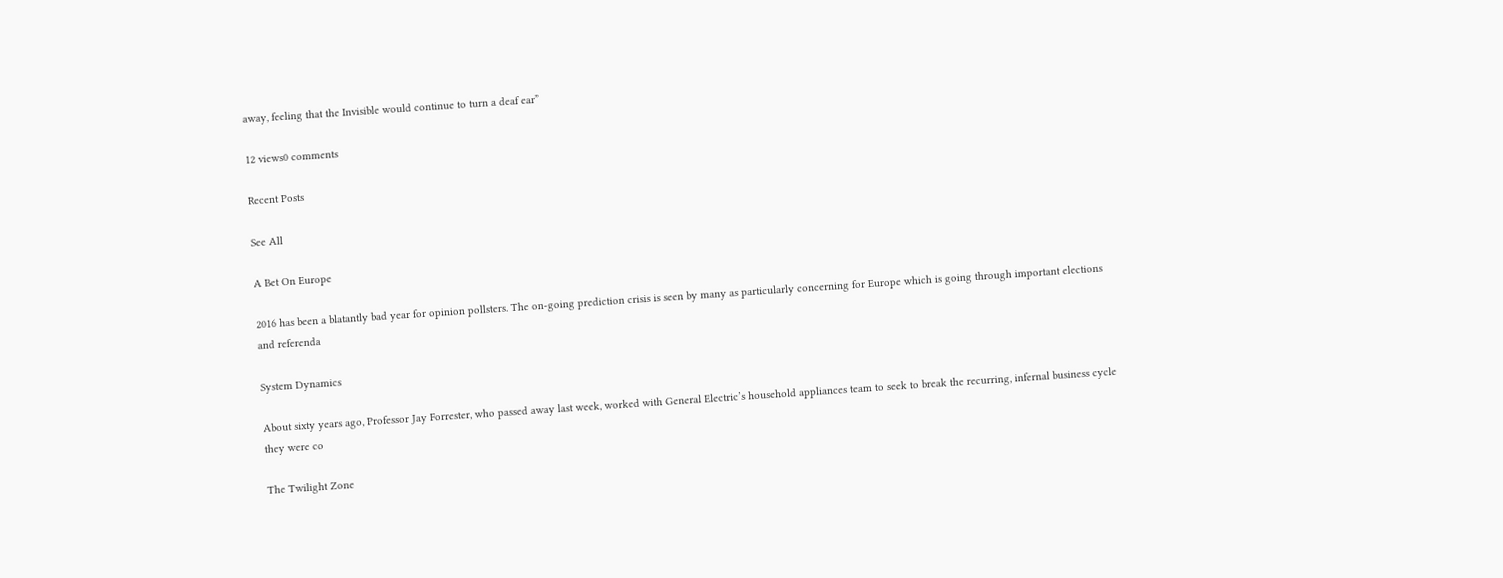away, feeling that the Invisible would continue to turn a deaf ear”

12 views0 comments

Recent Posts

See All

A Bet On Europe

2016 has been a blatantly bad year for opinion pollsters. The on-going prediction crisis is seen by many as particularly concerning for Europe which is going through important elections and referenda

System Dynamics

About sixty years ago, Professor Jay Forrester, who passed away last week, worked with General Electric’s household appliances team to seek to break the recurring, infernal business cycle they were co

The Twilight Zone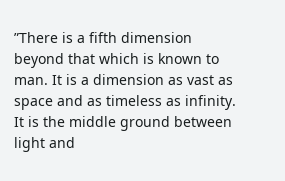”There is a fifth dimension beyond that which is known to man. It is a dimension as vast as space and as timeless as infinity. It is the middle ground between light and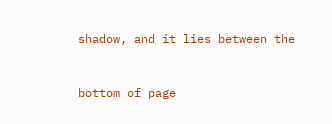shadow, and it lies between the


bottom of page